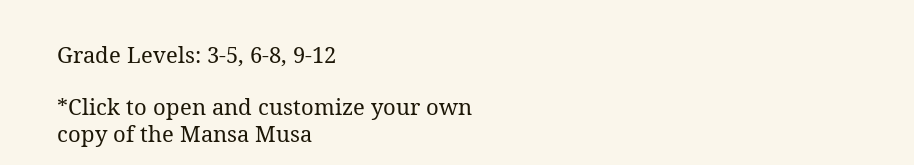Grade Levels: 3-5, 6-8, 9-12

*Click to open and customize your own copy of the Mansa Musa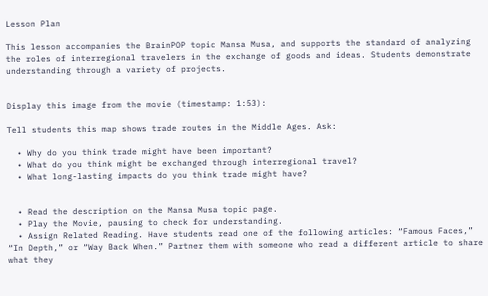Lesson Plan

This lesson accompanies the BrainPOP topic Mansa Musa, and supports the standard of analyzing the roles of interregional travelers in the exchange of goods and ideas. Students demonstrate understanding through a variety of projects.


Display this image from the movie (timestamp: 1:53):

Tell students this map shows trade routes in the Middle Ages. Ask:

  • Why do you think trade might have been important?
  • What do you think might be exchanged through interregional travel?
  • What long-lasting impacts do you think trade might have?


  • Read the description on the Mansa Musa topic page.
  • Play the Movie, pausing to check for understanding.
  • Assign Related Reading. Have students read one of the following articles: “Famous Faces,” “In Depth,” or “Way Back When.” Partner them with someone who read a different article to share what they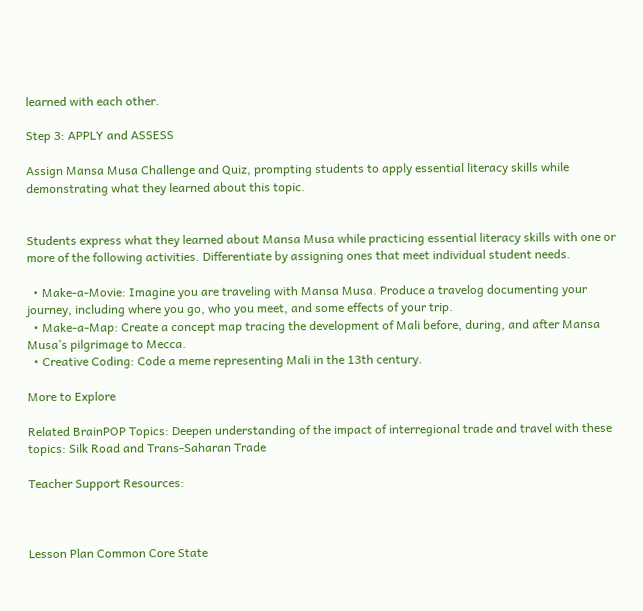learned with each other.

Step 3: APPLY and ASSESS

Assign Mansa Musa Challenge and Quiz, prompting students to apply essential literacy skills while demonstrating what they learned about this topic.


Students express what they learned about Mansa Musa while practicing essential literacy skills with one or more of the following activities. Differentiate by assigning ones that meet individual student needs.

  • Make-a-Movie: Imagine you are traveling with Mansa Musa. Produce a travelog documenting your journey, including where you go, who you meet, and some effects of your trip.
  • Make-a-Map: Create a concept map tracing the development of Mali before, during, and after Mansa Musa’s pilgrimage to Mecca.
  • Creative Coding: Code a meme representing Mali in the 13th century.

More to Explore

Related BrainPOP Topics: Deepen understanding of the impact of interregional trade and travel with these topics: Silk Road and Trans-Saharan Trade

Teacher Support Resources:



Lesson Plan Common Core State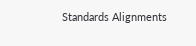Standards Alignments